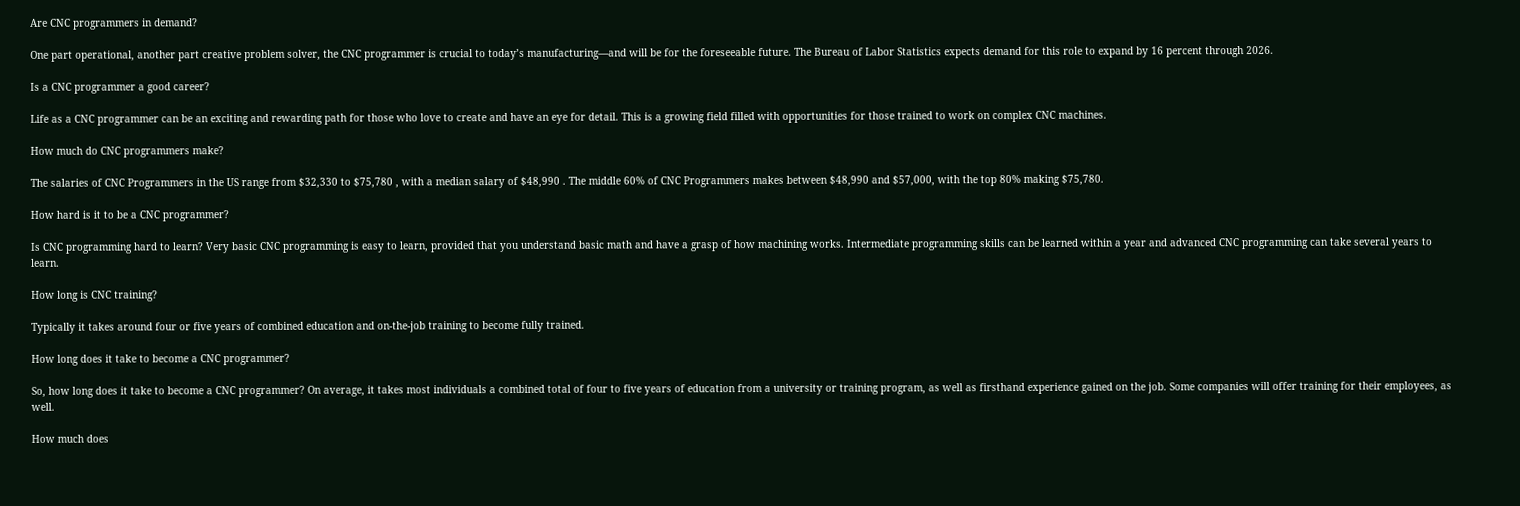Are CNC programmers in demand?

One part operational, another part creative problem solver, the CNC programmer is crucial to today’s manufacturing—and will be for the foreseeable future. The Bureau of Labor Statistics expects demand for this role to expand by 16 percent through 2026.

Is a CNC programmer a good career?

Life as a CNC programmer can be an exciting and rewarding path for those who love to create and have an eye for detail. This is a growing field filled with opportunities for those trained to work on complex CNC machines.

How much do CNC programmers make?

The salaries of CNC Programmers in the US range from $32,330 to $75,780 , with a median salary of $48,990 . The middle 60% of CNC Programmers makes between $48,990 and $57,000, with the top 80% making $75,780.

How hard is it to be a CNC programmer?

Is CNC programming hard to learn? Very basic CNC programming is easy to learn, provided that you understand basic math and have a grasp of how machining works. Intermediate programming skills can be learned within a year and advanced CNC programming can take several years to learn.

How long is CNC training?

Typically it takes around four or five years of combined education and on-the-job training to become fully trained.

How long does it take to become a CNC programmer?

So, how long does it take to become a CNC programmer? On average, it takes most individuals a combined total of four to five years of education from a university or training program, as well as firsthand experience gained on the job. Some companies will offer training for their employees, as well.

How much does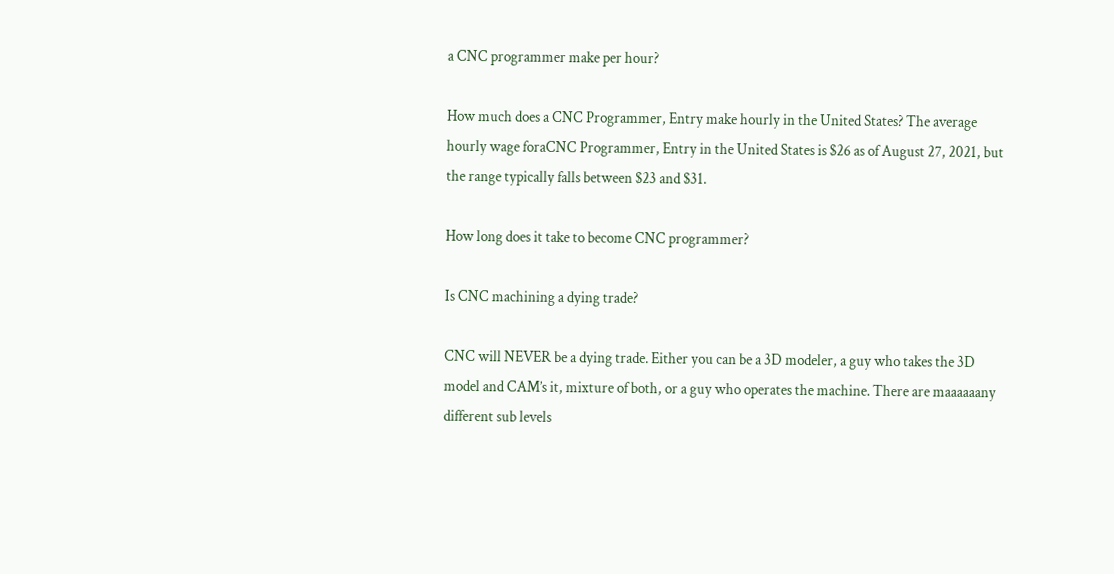a CNC programmer make per hour?

How much does a CNC Programmer, Entry make hourly in the United States? The average hourly wage foraCNC Programmer, Entry in the United States is $26 as of August 27, 2021, but the range typically falls between $23 and $31.

How long does it take to become CNC programmer?

Is CNC machining a dying trade?

CNC will NEVER be a dying trade. Either you can be a 3D modeler, a guy who takes the 3D model and CAM’s it, mixture of both, or a guy who operates the machine. There are maaaaaany different sub levels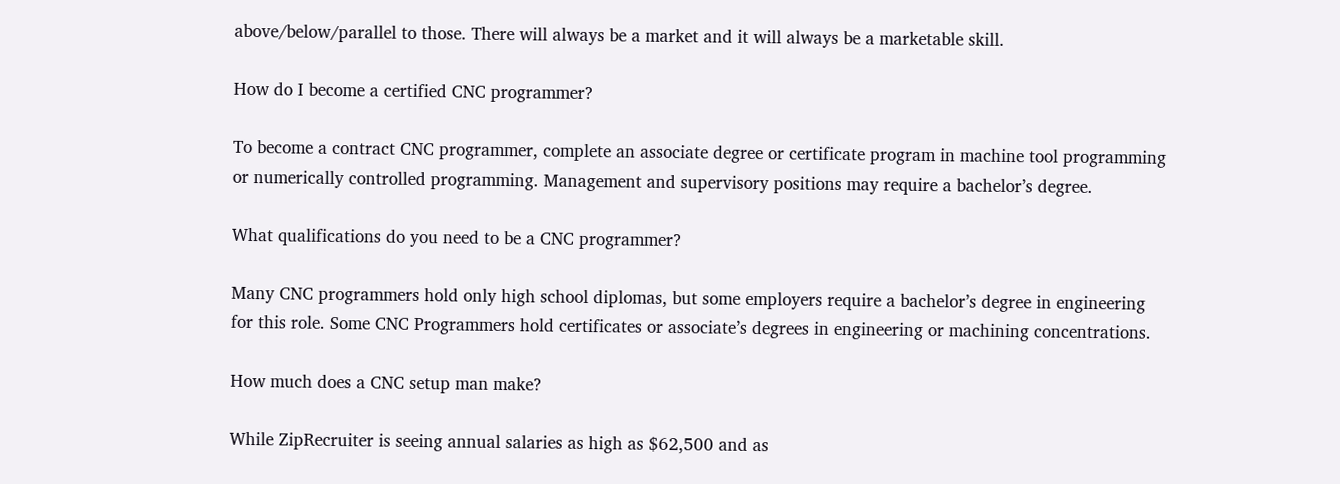above/below/parallel to those. There will always be a market and it will always be a marketable skill.

How do I become a certified CNC programmer?

To become a contract CNC programmer, complete an associate degree or certificate program in machine tool programming or numerically controlled programming. Management and supervisory positions may require a bachelor’s degree.

What qualifications do you need to be a CNC programmer?

Many CNC programmers hold only high school diplomas, but some employers require a bachelor’s degree in engineering for this role. Some CNC Programmers hold certificates or associate’s degrees in engineering or machining concentrations.

How much does a CNC setup man make?

While ZipRecruiter is seeing annual salaries as high as $62,500 and as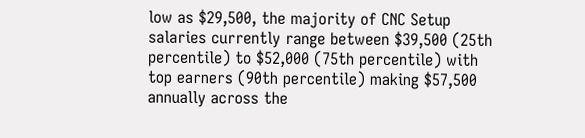low as $29,500, the majority of CNC Setup salaries currently range between $39,500 (25th percentile) to $52,000 (75th percentile) with top earners (90th percentile) making $57,500 annually across the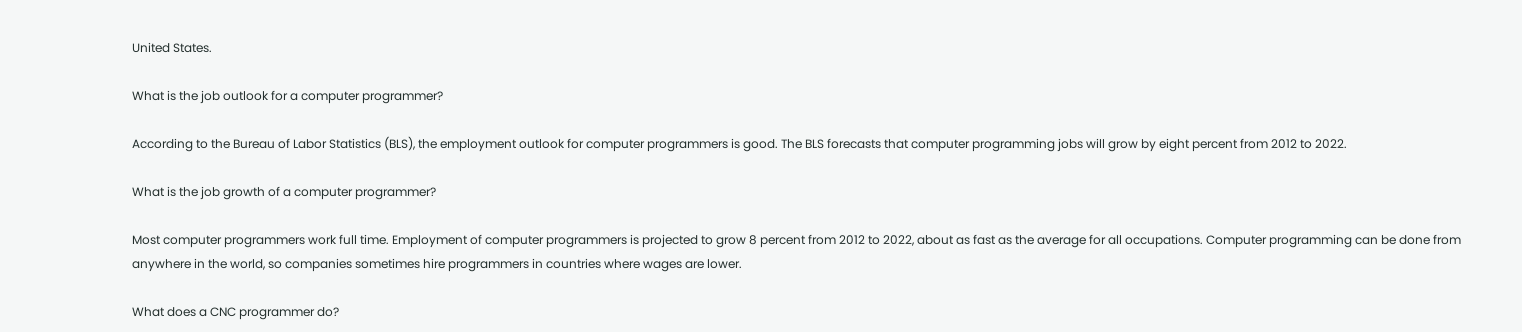United States.

What is the job outlook for a computer programmer?

According to the Bureau of Labor Statistics (BLS), the employment outlook for computer programmers is good. The BLS forecasts that computer programming jobs will grow by eight percent from 2012 to 2022.

What is the job growth of a computer programmer?

Most computer programmers work full time. Employment of computer programmers is projected to grow 8 percent from 2012 to 2022, about as fast as the average for all occupations. Computer programming can be done from anywhere in the world, so companies sometimes hire programmers in countries where wages are lower.

What does a CNC programmer do?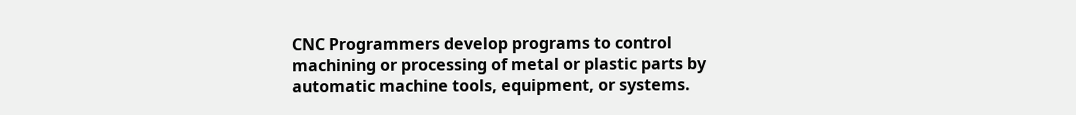CNC Programmers develop programs to control machining or processing of metal or plastic parts by automatic machine tools, equipment, or systems.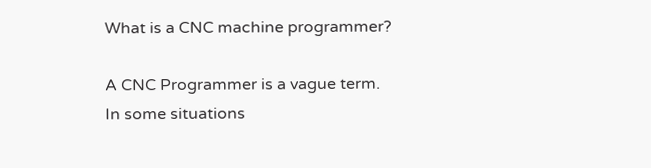What is a CNC machine programmer?

A CNC Programmer is a vague term. In some situations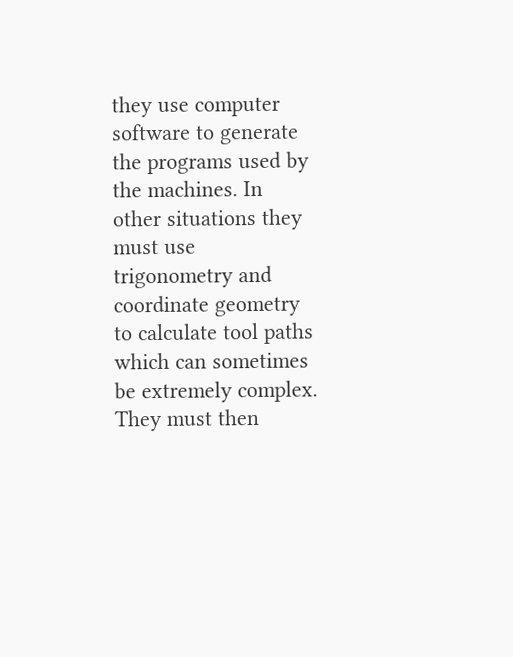they use computer software to generate the programs used by the machines. In other situations they must use trigonometry and coordinate geometry to calculate tool paths which can sometimes be extremely complex. They must then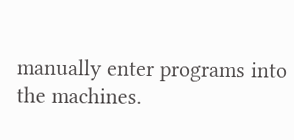manually enter programs into the machines.